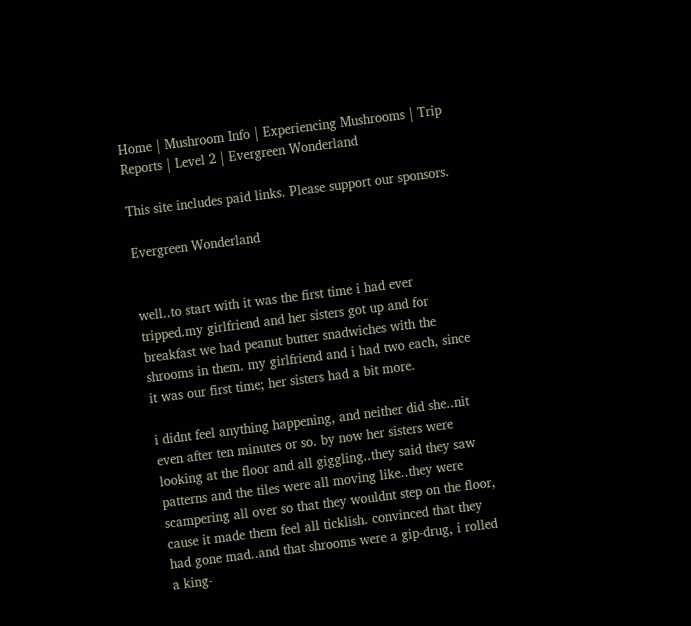Home | Mushroom Info | Experiencing Mushrooms | Trip Reports | Level 2 | Evergreen Wonderland

This site includes paid links. Please support our sponsors.

Evergreen Wonderland


well..to start with it was the first time i had ever tripped.my girlfriend and her sisters got up and for breakfast we had peanut butter snadwiches with the shrooms in them. my girlfriend and i had two each, since it was our first time; her sisters had a bit more.

i didnt feel anything happening, and neither did she..nit even after ten minutes or so. by now her sisters were looking at the floor and all giggling..they said they saw patterns and the tiles were all moving like..they were scampering all over so that they wouldnt step on the floor, cause it made them feel all ticklish. convinced that they had gone mad..and that shrooms were a gip-drug, i rolled a king-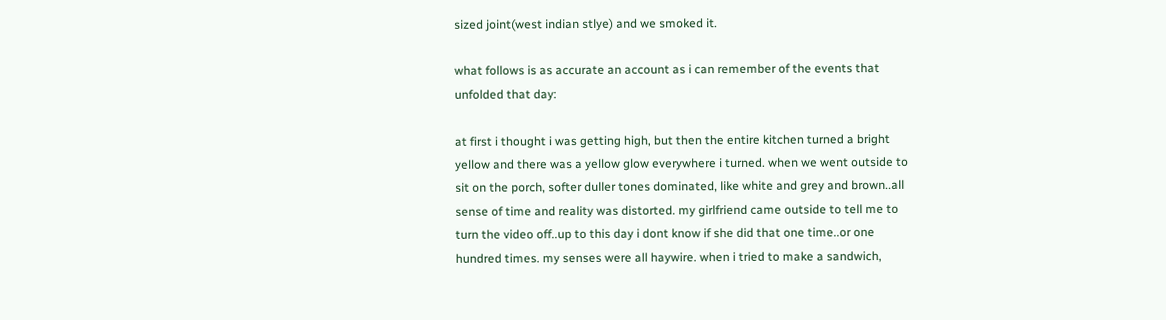sized joint(west indian stlye) and we smoked it.

what follows is as accurate an account as i can remember of the events that unfolded that day:

at first i thought i was getting high, but then the entire kitchen turned a bright yellow and there was a yellow glow everywhere i turned. when we went outside to sit on the porch, softer duller tones dominated, like white and grey and brown..all sense of time and reality was distorted. my girlfriend came outside to tell me to turn the video off..up to this day i dont know if she did that one time..or one hundred times. my senses were all haywire. when i tried to make a sandwich,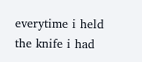everytime i held the knife i had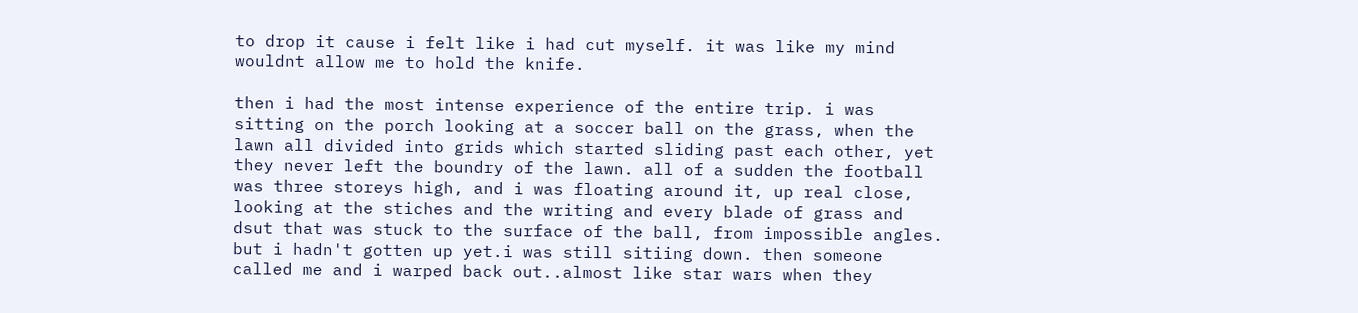to drop it cause i felt like i had cut myself. it was like my mind wouldnt allow me to hold the knife.

then i had the most intense experience of the entire trip. i was sitting on the porch looking at a soccer ball on the grass, when the lawn all divided into grids which started sliding past each other, yet they never left the boundry of the lawn. all of a sudden the football was three storeys high, and i was floating around it, up real close, looking at the stiches and the writing and every blade of grass and dsut that was stuck to the surface of the ball, from impossible angles. but i hadn't gotten up yet.i was still sitiing down. then someone called me and i warped back out..almost like star wars when they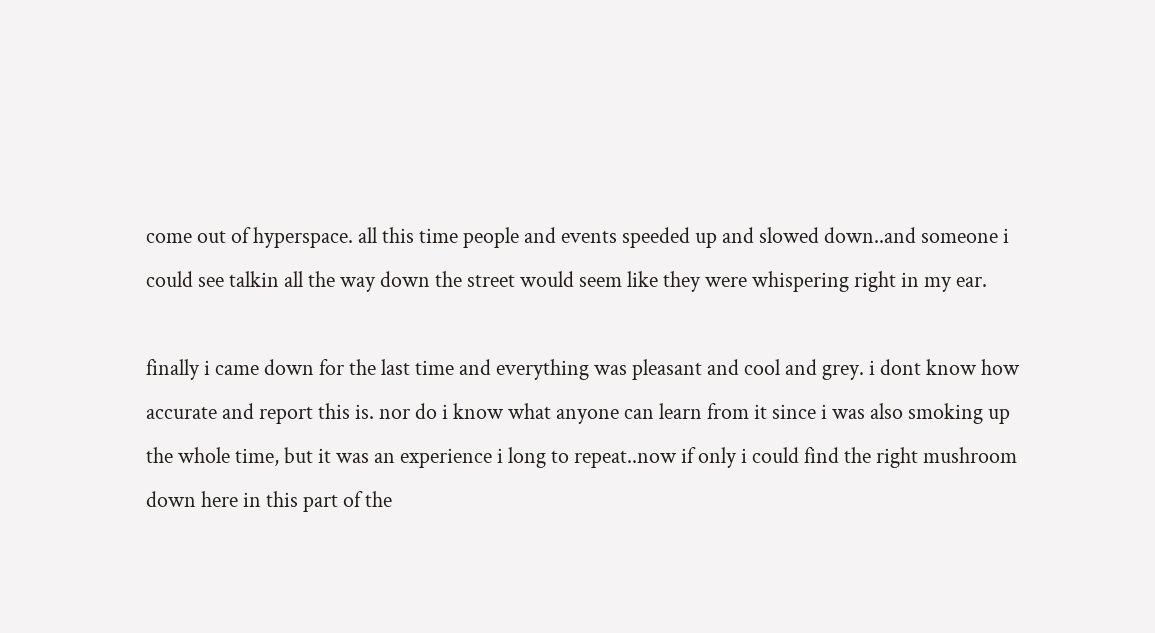come out of hyperspace. all this time people and events speeded up and slowed down..and someone i could see talkin all the way down the street would seem like they were whispering right in my ear.

finally i came down for the last time and everything was pleasant and cool and grey. i dont know how accurate and report this is. nor do i know what anyone can learn from it since i was also smoking up the whole time, but it was an experience i long to repeat..now if only i could find the right mushroom down here in this part of the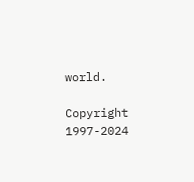world.

Copyright 1997-2024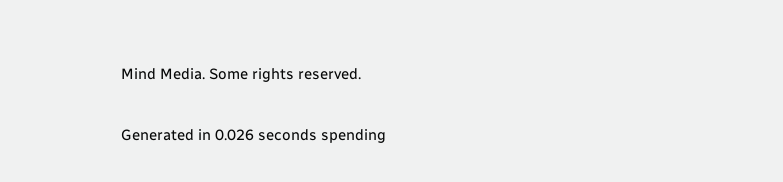Mind Media. Some rights reserved.

Generated in 0.026 seconds spending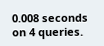0.008 seconds on 4 queries.